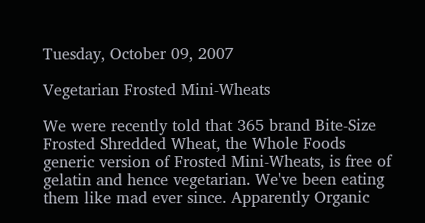Tuesday, October 09, 2007

Vegetarian Frosted Mini-Wheats

We were recently told that 365 brand Bite-Size Frosted Shredded Wheat, the Whole Foods generic version of Frosted Mini-Wheats, is free of gelatin and hence vegetarian. We've been eating them like mad ever since. Apparently Organic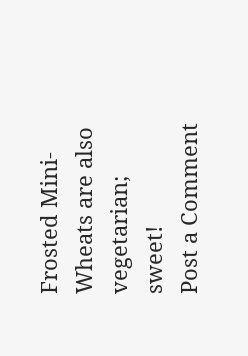Frosted Mini-Wheats are also vegetarian; sweet!
Post a Comment